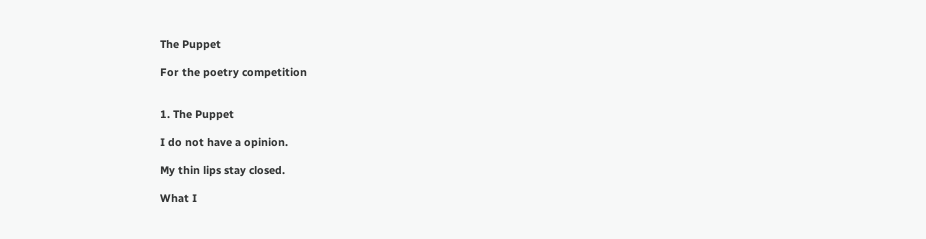The Puppet

For the poetry competition


1. The Puppet

I do not have a opinion.

My thin lips stay closed.

What I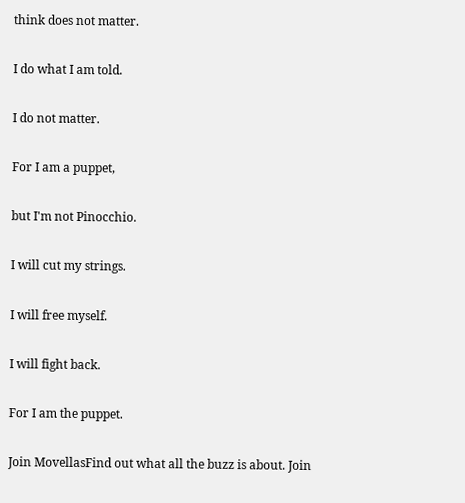think does not matter.

I do what I am told.

I do not matter.

For I am a puppet,

but I'm not Pinocchio.

I will cut my strings.

I will free myself.

I will fight back.

For I am the puppet.

Join MovellasFind out what all the buzz is about. Join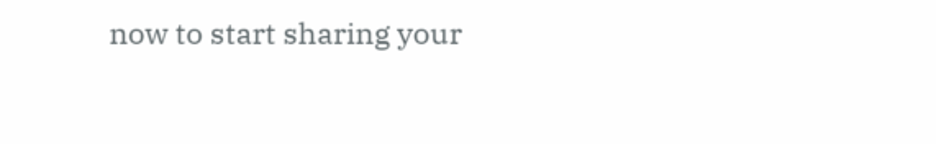now to start sharing your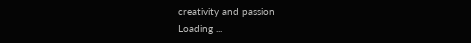creativity and passion
Loading ...